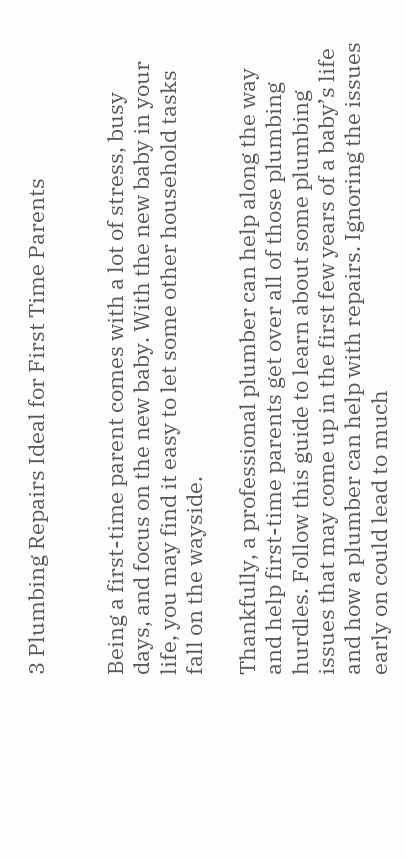3 Plumbing Repairs Ideal for First Time Parents


Being a first-time parent comes with a lot of stress, busy days, and focus on the new baby. With the new baby in your life, you may find it easy to let some other household tasks fall on the wayside.

Thankfully, a professional plumber can help along the way and help first-time parents get over all of those plumbing hurdles. Follow this guide to learn about some plumbing issues that may come up in the first few years of a baby’s life and how a plumber can help with repairs. Ignoring the issues early on could lead to much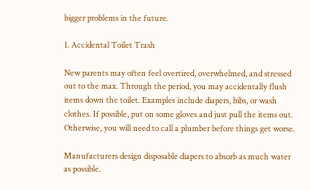bigger problems in the future.

1. Accidental Toilet Trash

New parents may often feel overtired, overwhelmed, and stressed out to the max. Through the period, you may accidentally flush items down the toilet. Examples include diapers, bibs, or wash clothes. If possible, put on some gloves and just pull the items out. Otherwise, you will need to call a plumber before things get worse.

Manufacturers design disposable diapers to absorb as much water as possible.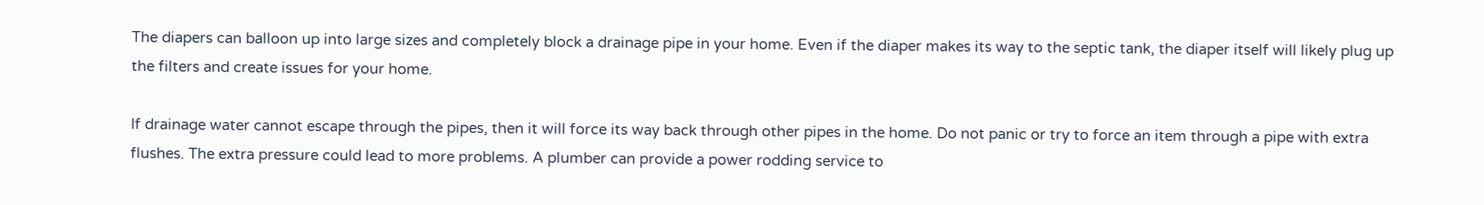The diapers can balloon up into large sizes and completely block a drainage pipe in your home. Even if the diaper makes its way to the septic tank, the diaper itself will likely plug up the filters and create issues for your home.

If drainage water cannot escape through the pipes, then it will force its way back through other pipes in the home. Do not panic or try to force an item through a pipe with extra flushes. The extra pressure could lead to more problems. A plumber can provide a power rodding service to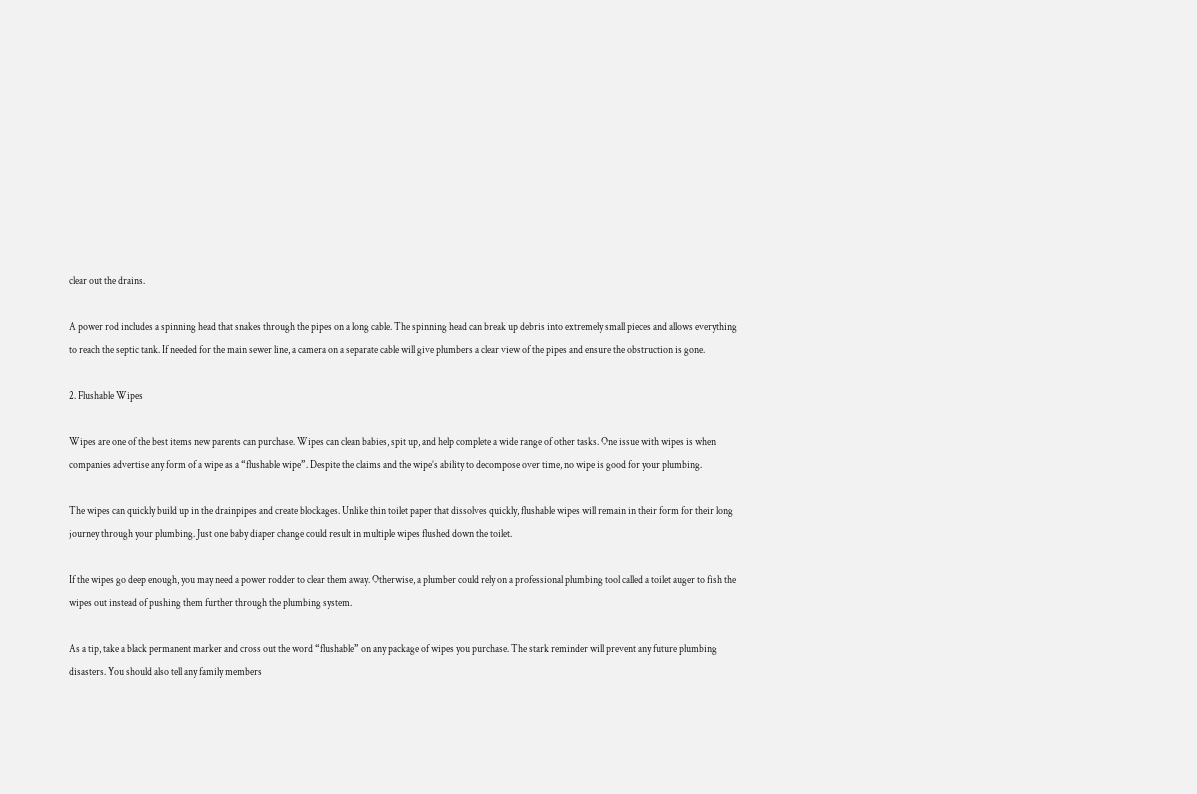clear out the drains.

A power rod includes a spinning head that snakes through the pipes on a long cable. The spinning head can break up debris into extremely small pieces and allows everything to reach the septic tank. If needed for the main sewer line, a camera on a separate cable will give plumbers a clear view of the pipes and ensure the obstruction is gone.

2. Flushable Wipes

Wipes are one of the best items new parents can purchase. Wipes can clean babies, spit up, and help complete a wide range of other tasks. One issue with wipes is when companies advertise any form of a wipe as a “flushable wipe”. Despite the claims and the wipe’s ability to decompose over time, no wipe is good for your plumbing.

The wipes can quickly build up in the drainpipes and create blockages. Unlike thin toilet paper that dissolves quickly, flushable wipes will remain in their form for their long journey through your plumbing. Just one baby diaper change could result in multiple wipes flushed down the toilet.

If the wipes go deep enough, you may need a power rodder to clear them away. Otherwise, a plumber could rely on a professional plumbing tool called a toilet auger to fish the wipes out instead of pushing them further through the plumbing system.

As a tip, take a black permanent marker and cross out the word “flushable” on any package of wipes you purchase. The stark reminder will prevent any future plumbing disasters. You should also tell any family members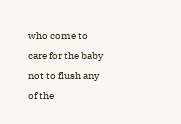who come to care for the baby not to flush any of the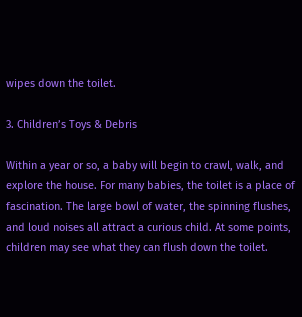wipes down the toilet.

3. Children’s Toys & Debris

Within a year or so, a baby will begin to crawl, walk, and explore the house. For many babies, the toilet is a place of fascination. The large bowl of water, the spinning flushes, and loud noises all attract a curious child. At some points, children may see what they can flush down the toilet.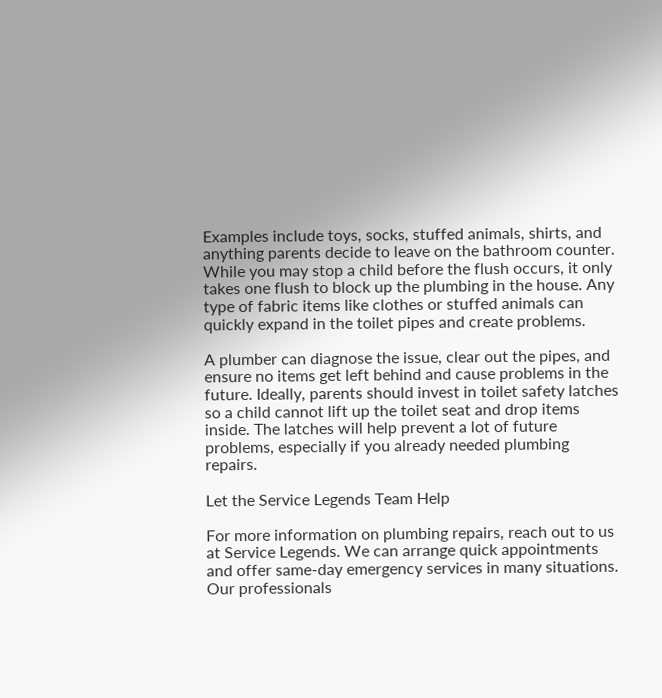Examples include toys, socks, stuffed animals, shirts, and anything parents decide to leave on the bathroom counter. While you may stop a child before the flush occurs, it only takes one flush to block up the plumbing in the house. Any type of fabric items like clothes or stuffed animals can quickly expand in the toilet pipes and create problems.

A plumber can diagnose the issue, clear out the pipes, and ensure no items get left behind and cause problems in the future. Ideally, parents should invest in toilet safety latches so a child cannot lift up the toilet seat and drop items inside. The latches will help prevent a lot of future problems, especially if you already needed plumbing repairs.

Let the Service Legends Team Help

For more information on plumbing repairs, reach out to us at Service Legends. We can arrange quick appointments and offer same-day emergency services in many situations. Our professionals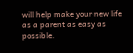will help make your new life as a parent as easy as possible.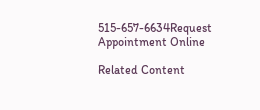515-657-6634Request Appointment Online

Related Content